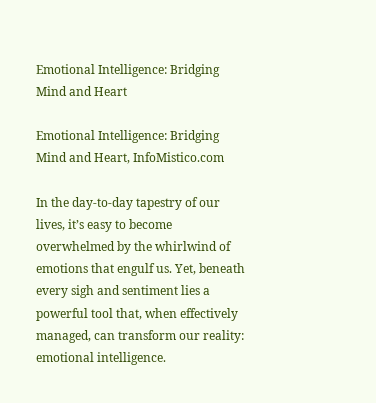Emotional Intelligence: Bridging Mind and Heart

Emotional Intelligence: Bridging Mind and Heart, InfoMistico.com

In the day-to-day tapestry of our lives, it’s easy to become overwhelmed by the whirlwind of emotions that engulf us. Yet, beneath every sigh and sentiment lies a powerful tool that, when effectively managed, can transform our reality: emotional intelligence.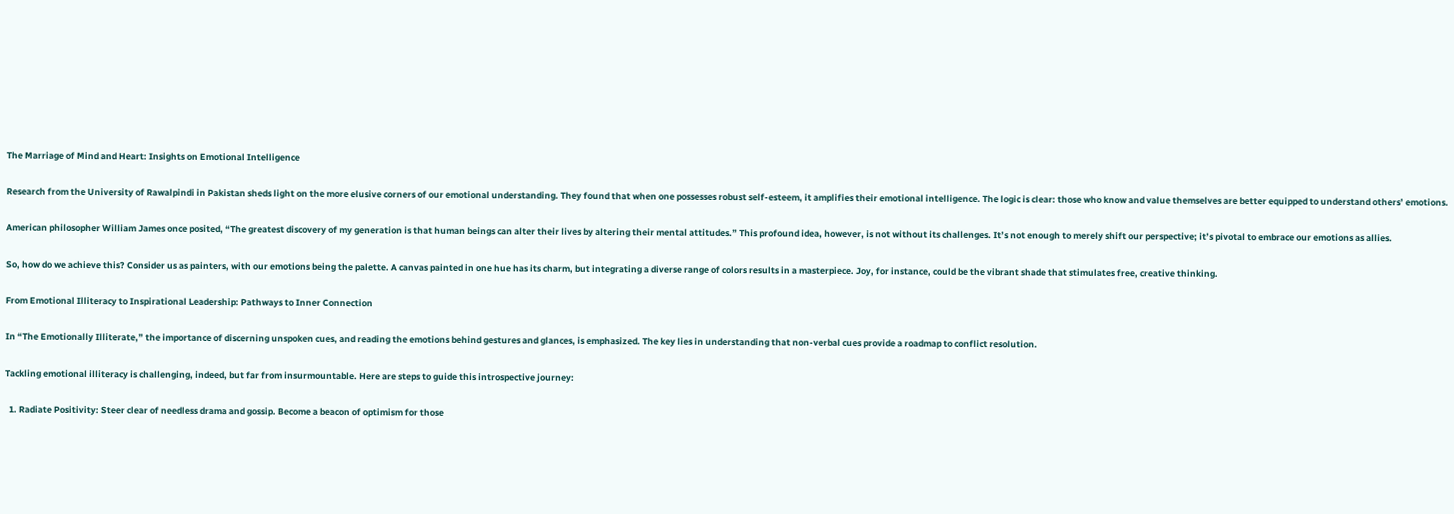The Marriage of Mind and Heart: Insights on Emotional Intelligence

Research from the University of Rawalpindi in Pakistan sheds light on the more elusive corners of our emotional understanding. They found that when one possesses robust self-esteem, it amplifies their emotional intelligence. The logic is clear: those who know and value themselves are better equipped to understand others’ emotions.

American philosopher William James once posited, “The greatest discovery of my generation is that human beings can alter their lives by altering their mental attitudes.” This profound idea, however, is not without its challenges. It’s not enough to merely shift our perspective; it’s pivotal to embrace our emotions as allies.

So, how do we achieve this? Consider us as painters, with our emotions being the palette. A canvas painted in one hue has its charm, but integrating a diverse range of colors results in a masterpiece. Joy, for instance, could be the vibrant shade that stimulates free, creative thinking.

From Emotional Illiteracy to Inspirational Leadership: Pathways to Inner Connection

In “The Emotionally Illiterate,” the importance of discerning unspoken cues, and reading the emotions behind gestures and glances, is emphasized. The key lies in understanding that non-verbal cues provide a roadmap to conflict resolution.

Tackling emotional illiteracy is challenging, indeed, but far from insurmountable. Here are steps to guide this introspective journey:

  1. Radiate Positivity: Steer clear of needless drama and gossip. Become a beacon of optimism for those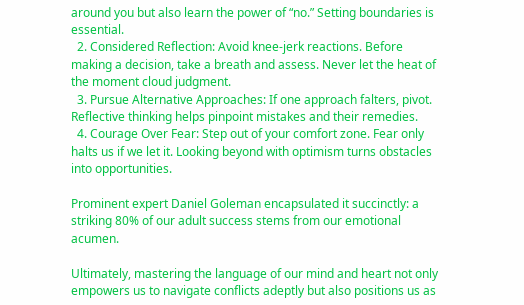around you but also learn the power of “no.” Setting boundaries is essential.
  2. Considered Reflection: Avoid knee-jerk reactions. Before making a decision, take a breath and assess. Never let the heat of the moment cloud judgment.
  3. Pursue Alternative Approaches: If one approach falters, pivot. Reflective thinking helps pinpoint mistakes and their remedies.
  4. Courage Over Fear: Step out of your comfort zone. Fear only halts us if we let it. Looking beyond with optimism turns obstacles into opportunities.

Prominent expert Daniel Goleman encapsulated it succinctly: a striking 80% of our adult success stems from our emotional acumen.

Ultimately, mastering the language of our mind and heart not only empowers us to navigate conflicts adeptly but also positions us as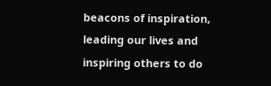beacons of inspiration, leading our lives and inspiring others to do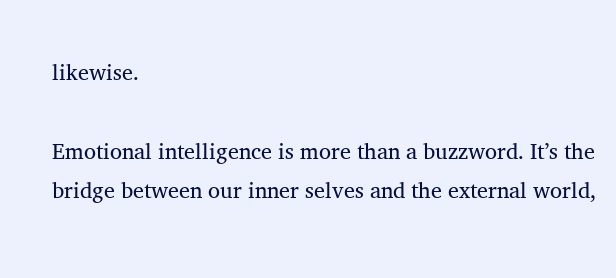likewise.

Emotional intelligence is more than a buzzword. It’s the bridge between our inner selves and the external world,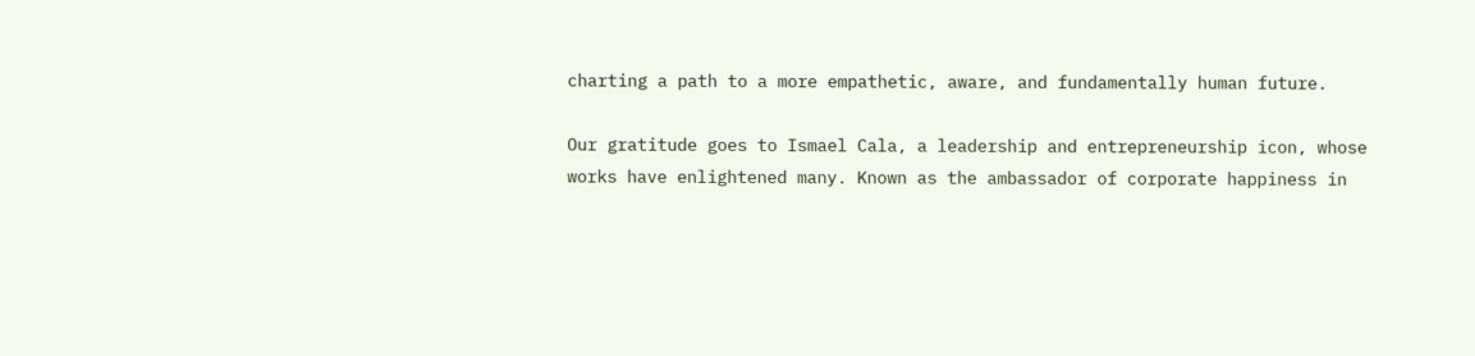charting a path to a more empathetic, aware, and fundamentally human future.

Our gratitude goes to Ismael Cala, a leadership and entrepreneurship icon, whose works have enlightened many. Known as the ambassador of corporate happiness in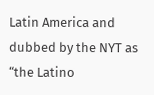Latin America and dubbed by the NYT as “the Latino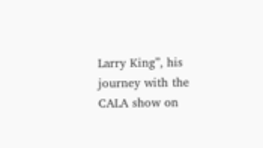Larry King”, his journey with the CALA show on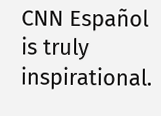CNN Español is truly inspirational.